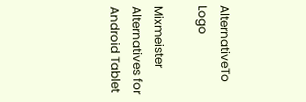AlternativeTo Logo

Mixmeister Alternatives for Android Tablet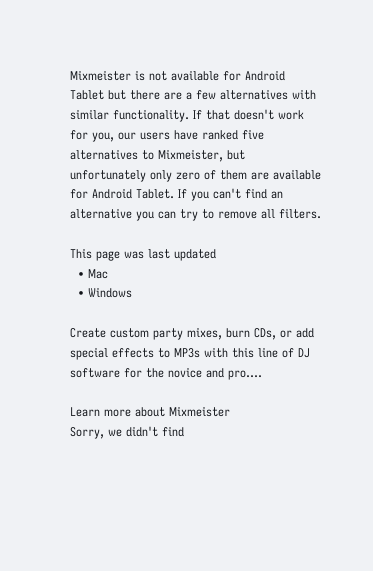Mixmeister is not available for Android Tablet but there are a few alternatives with similar functionality. If that doesn't work for you, our users have ranked five alternatives to Mixmeister, but unfortunately only zero of them are available for Android Tablet. If you can't find an alternative you can try to remove all filters.

This page was last updated
  • Mac
  • Windows

Create custom party mixes, burn CDs, or add special effects to MP3s with this line of DJ software for the novice and pro....

Learn more about Mixmeister
Sorry, we didn't find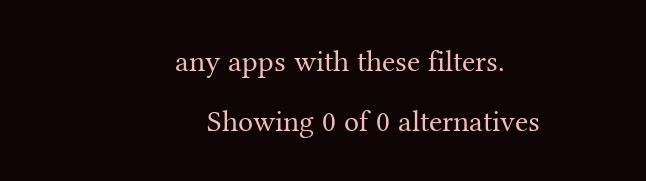any apps with these filters.
    Showing 0 of 0 alternatives